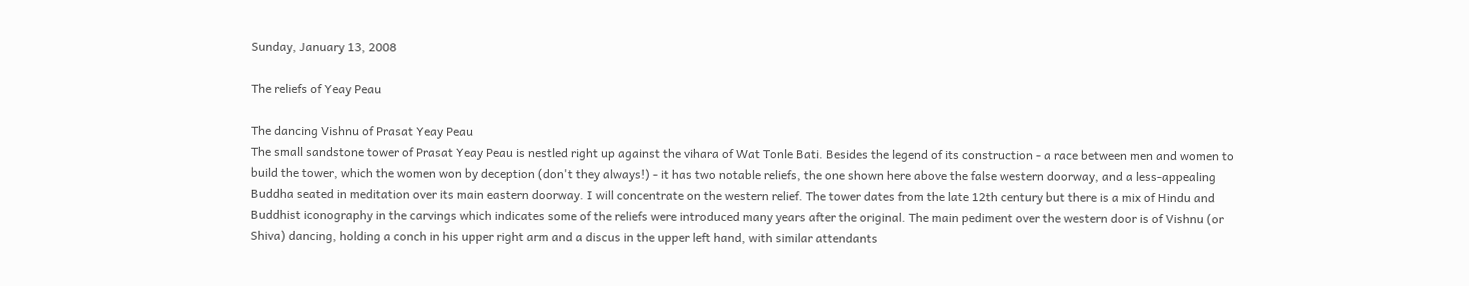Sunday, January 13, 2008

The reliefs of Yeay Peau

The dancing Vishnu of Prasat Yeay Peau
The small sandstone tower of Prasat Yeay Peau is nestled right up against the vihara of Wat Tonle Bati. Besides the legend of its construction - a race between men and women to build the tower, which the women won by deception (don't they always!) - it has two notable reliefs, the one shown here above the false western doorway, and a less-appealing Buddha seated in meditation over its main eastern doorway. I will concentrate on the western relief. The tower dates from the late 12th century but there is a mix of Hindu and Buddhist iconography in the carvings which indicates some of the reliefs were introduced many years after the original. The main pediment over the western door is of Vishnu (or Shiva) dancing, holding a conch in his upper right arm and a discus in the upper left hand, with similar attendants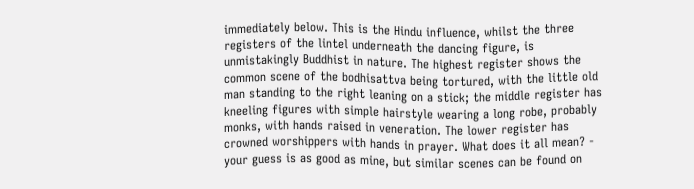immediately below. This is the Hindu influence, whilst the three registers of the lintel underneath the dancing figure, is unmistakingly Buddhist in nature. The highest register shows the common scene of the bodhisattva being tortured, with the little old man standing to the right leaning on a stick; the middle register has kneeling figures with simple hairstyle wearing a long robe, probably monks, with hands raised in veneration. The lower register has crowned worshippers with hands in prayer. What does it all mean? - your guess is as good as mine, but similar scenes can be found on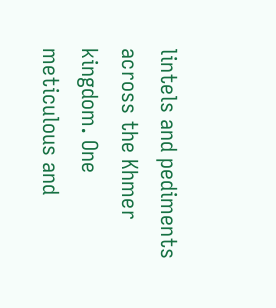lintels and pediments across the Khmer kingdom. One meticulous and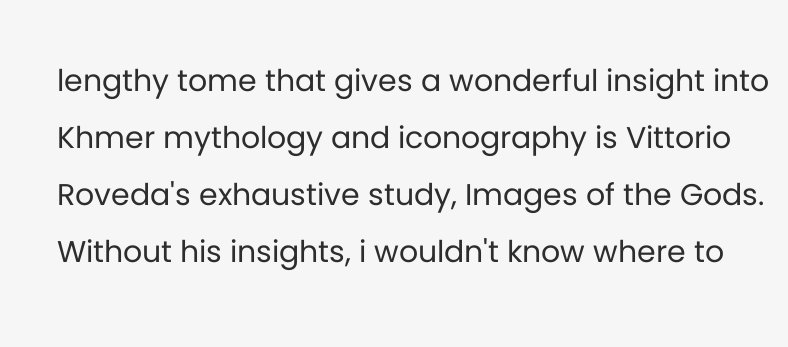lengthy tome that gives a wonderful insight into Khmer mythology and iconography is Vittorio Roveda's exhaustive study, Images of the Gods. Without his insights, i wouldn't know where to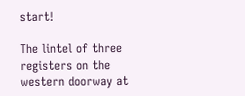start!

The lintel of three registers on the western doorway at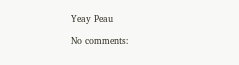Yeay Peau

No comments: